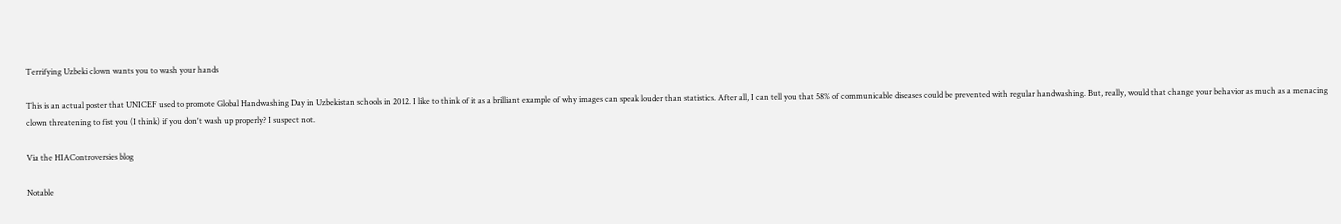Terrifying Uzbeki clown wants you to wash your hands

This is an actual poster that UNICEF used to promote Global Handwashing Day in Uzbekistan schools in 2012. I like to think of it as a brilliant example of why images can speak louder than statistics. After all, I can tell you that 58% of communicable diseases could be prevented with regular handwashing. But, really, would that change your behavior as much as a menacing clown threatening to fist you (I think) if you don't wash up properly? I suspect not.

Via the HIAControversies blog

Notable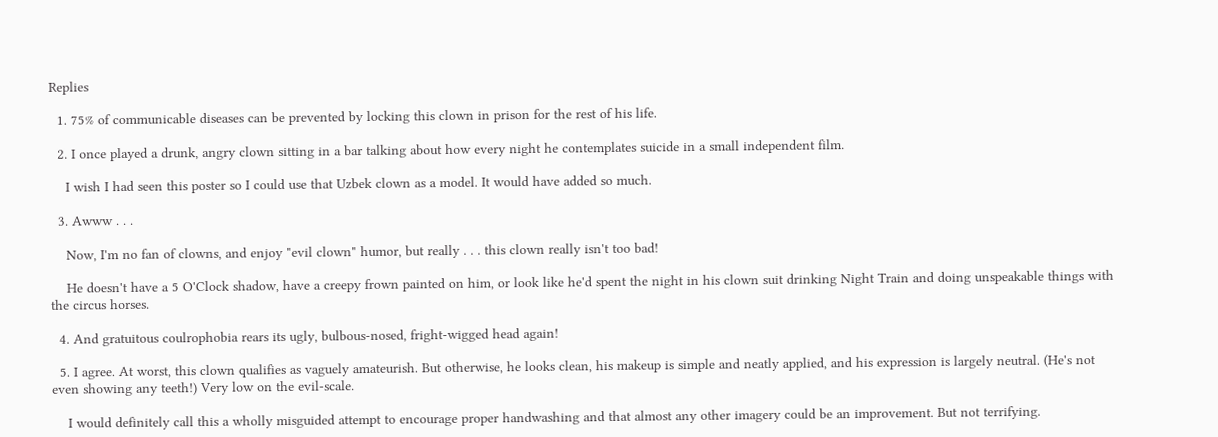Replies

  1. 75% of communicable diseases can be prevented by locking this clown in prison for the rest of his life.

  2. I once played a drunk, angry clown sitting in a bar talking about how every night he contemplates suicide in a small independent film.

    I wish I had seen this poster so I could use that Uzbek clown as a model. It would have added so much.

  3. Awww . . .

    Now, I'm no fan of clowns, and enjoy "evil clown" humor, but really . . . this clown really isn't too bad!

    He doesn't have a 5 O'Clock shadow, have a creepy frown painted on him, or look like he'd spent the night in his clown suit drinking Night Train and doing unspeakable things with the circus horses.

  4. And gratuitous coulrophobia rears its ugly, bulbous-nosed, fright-wigged head again!

  5. I agree. At worst, this clown qualifies as vaguely amateurish. But otherwise, he looks clean, his makeup is simple and neatly applied, and his expression is largely neutral. (He's not even showing any teeth!) Very low on the evil-scale.

    I would definitely call this a wholly misguided attempt to encourage proper handwashing and that almost any other imagery could be an improvement. But not terrifying.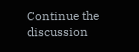Continue the discussion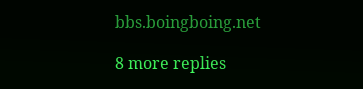bbs.boingboing.net

8 more replies